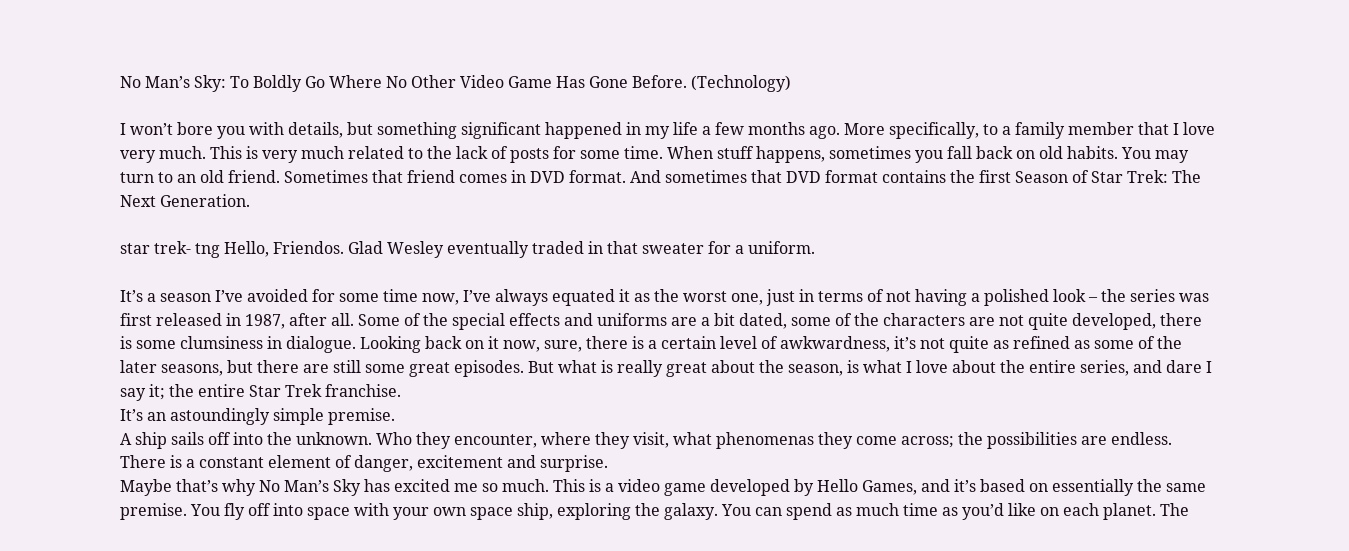No Man’s Sky: To Boldly Go Where No Other Video Game Has Gone Before. (Technology)

I won’t bore you with details, but something significant happened in my life a few months ago. More specifically, to a family member that I love very much. This is very much related to the lack of posts for some time. When stuff happens, sometimes you fall back on old habits. You may turn to an old friend. Sometimes that friend comes in DVD format. And sometimes that DVD format contains the first Season of Star Trek: The Next Generation.

star trek- tng Hello, Friendos. Glad Wesley eventually traded in that sweater for a uniform.

It’s a season I’ve avoided for some time now, I’ve always equated it as the worst one, just in terms of not having a polished look – the series was first released in 1987, after all. Some of the special effects and uniforms are a bit dated, some of the characters are not quite developed, there is some clumsiness in dialogue. Looking back on it now, sure, there is a certain level of awkwardness, it’s not quite as refined as some of the later seasons, but there are still some great episodes. But what is really great about the season, is what I love about the entire series, and dare I say it; the entire Star Trek franchise.
It’s an astoundingly simple premise.
A ship sails off into the unknown. Who they encounter, where they visit, what phenomenas they come across; the possibilities are endless. There is a constant element of danger, excitement and surprise.
Maybe that’s why No Man’s Sky has excited me so much. This is a video game developed by Hello Games, and it’s based on essentially the same premise. You fly off into space with your own space ship, exploring the galaxy. You can spend as much time as you’d like on each planet. The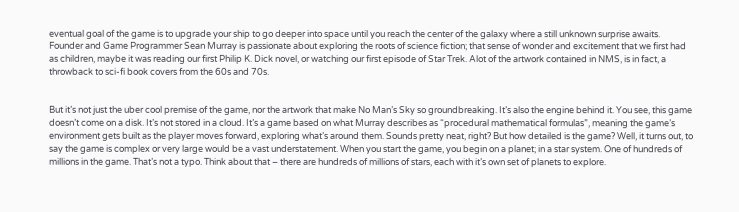eventual goal of the game is to upgrade your ship to go deeper into space until you reach the center of the galaxy where a still unknown surprise awaits. Founder and Game Programmer Sean Murray is passionate about exploring the roots of science fiction; that sense of wonder and excitement that we first had as children, maybe it was reading our first Philip K. Dick novel, or watching our first episode of Star Trek. Alot of the artwork contained in NMS, is in fact, a throwback to sci-fi book covers from the 60s and 70s.


But it’s not just the uber cool premise of the game, nor the artwork that make No Man’s Sky so groundbreaking. It’s also the engine behind it. You see, this game doesn’t come on a disk. It’s not stored in a cloud. It’s a game based on what Murray describes as “procedural mathematical formulas”, meaning the game’s environment gets built as the player moves forward, exploring what’s around them. Sounds pretty neat, right? But how detailed is the game? Well, it turns out, to say the game is complex or very large would be a vast understatement. When you start the game, you begin on a planet; in a star system. One of hundreds of millions in the game. That’s not a typo. Think about that – there are hundreds of millions of stars, each with it’s own set of planets to explore.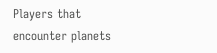Players that encounter planets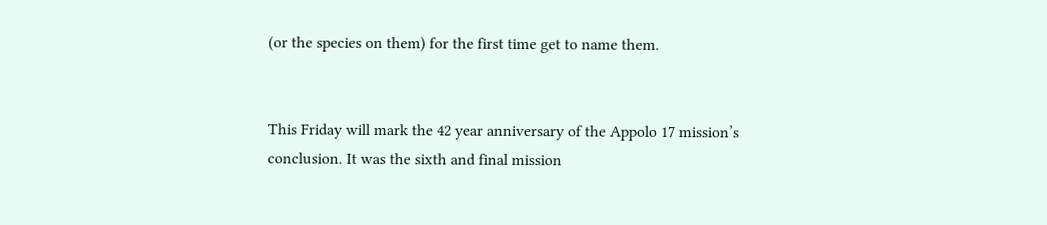(or the species on them) for the first time get to name them.


This Friday will mark the 42 year anniversary of the Appolo 17 mission’s conclusion. It was the sixth and final mission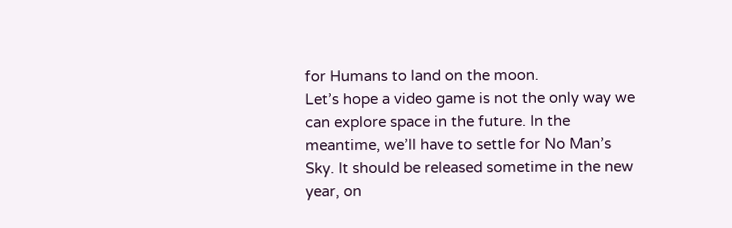for Humans to land on the moon.
Let’s hope a video game is not the only way we can explore space in the future. In the meantime, we’ll have to settle for No Man’s Sky. It should be released sometime in the new year, on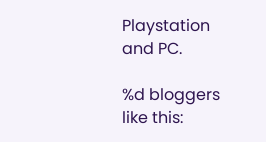Playstation and PC.

%d bloggers like this: